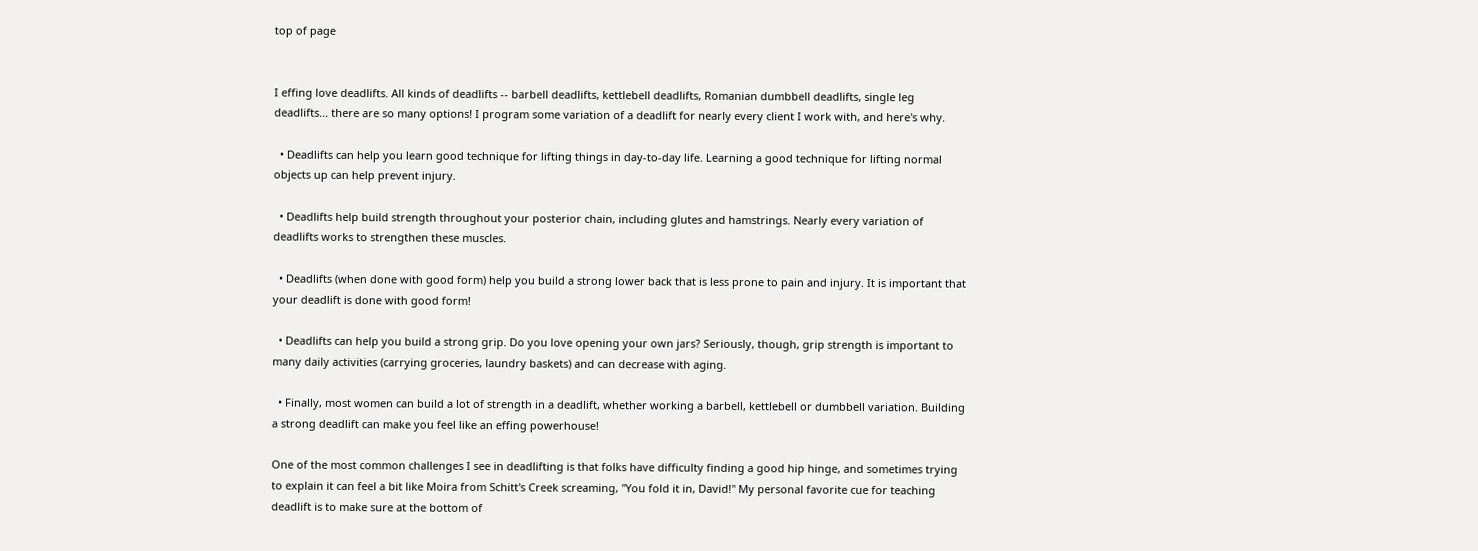top of page


I effing love deadlifts. All kinds of deadlifts -- barbell deadlifts, kettlebell deadlifts, Romanian dumbbell deadlifts, single leg deadlifts... there are so many options! I program some variation of a deadlift for nearly every client I work with, and here's why.

  • Deadlifts can help you learn good technique for lifting things in day-to-day life. Learning a good technique for lifting normal objects up can help prevent injury.

  • Deadlifts help build strength throughout your posterior chain, including glutes and hamstrings. Nearly every variation of deadlifts works to strengthen these muscles.

  • Deadlifts (when done with good form) help you build a strong lower back that is less prone to pain and injury. It is important that your deadlift is done with good form!

  • Deadlifts can help you build a strong grip. Do you love opening your own jars? Seriously, though, grip strength is important to many daily activities (carrying groceries, laundry baskets) and can decrease with aging.

  • Finally, most women can build a lot of strength in a deadlift, whether working a barbell, kettlebell or dumbbell variation. Building a strong deadlift can make you feel like an effing powerhouse!

One of the most common challenges I see in deadlifting is that folks have difficulty finding a good hip hinge, and sometimes trying to explain it can feel a bit like Moira from Schitt's Creek screaming, "You fold it in, David!" My personal favorite cue for teaching deadlift is to make sure at the bottom of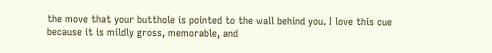the move that your butthole is pointed to the wall behind you. I love this cue because it is mildly gross, memorable, and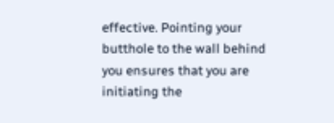effective. Pointing your butthole to the wall behind you ensures that you are initiating the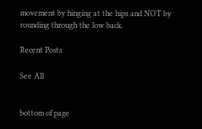movement by hinging at the hips and NOT by rounding through the low back.

Recent Posts

See All


bottom of page